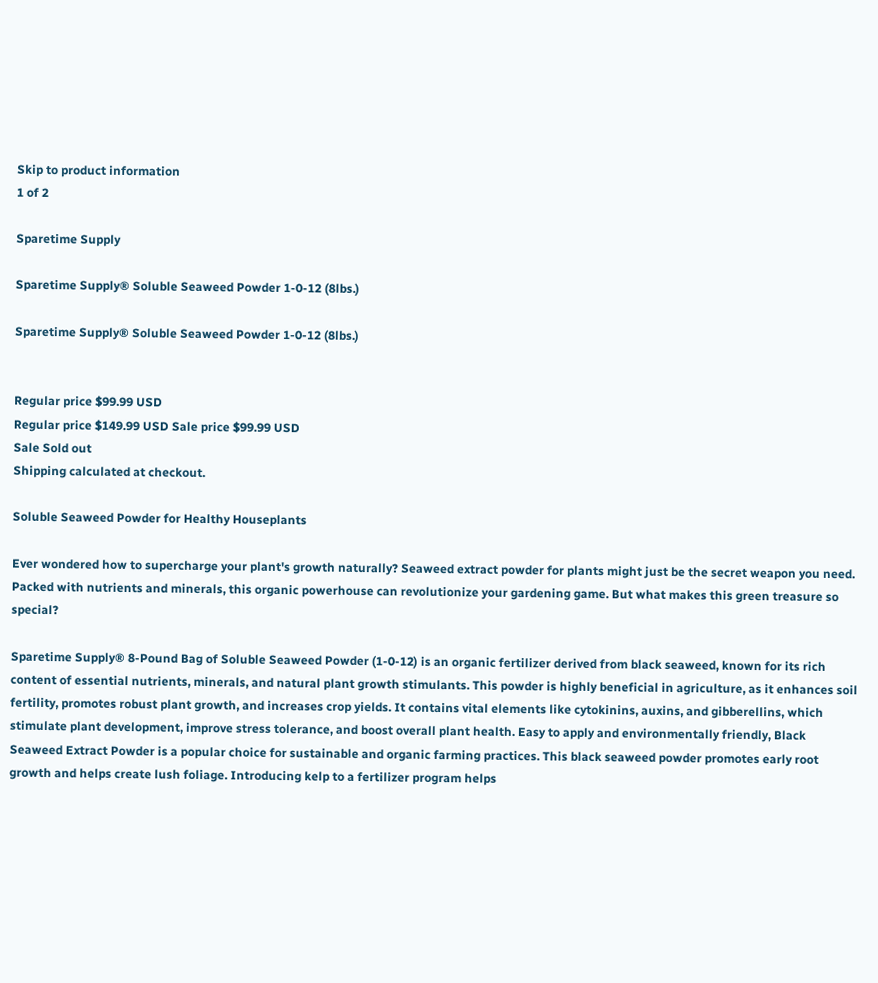Skip to product information
1 of 2

Sparetime Supply

Sparetime Supply® Soluble Seaweed Powder 1-0-12 (8lbs.)

Sparetime Supply® Soluble Seaweed Powder 1-0-12 (8lbs.)


Regular price $99.99 USD
Regular price $149.99 USD Sale price $99.99 USD
Sale Sold out
Shipping calculated at checkout.

Soluble Seaweed Powder for Healthy Houseplants

Ever wondered how to supercharge your plant's growth naturally? Seaweed extract powder for plants might just be the secret weapon you need. Packed with nutrients and minerals, this organic powerhouse can revolutionize your gardening game. But what makes this green treasure so special?

Sparetime Supply® 8-Pound Bag of Soluble Seaweed Powder (1-0-12) is an organic fertilizer derived from black seaweed, known for its rich content of essential nutrients, minerals, and natural plant growth stimulants. This powder is highly beneficial in agriculture, as it enhances soil fertility, promotes robust plant growth, and increases crop yields. It contains vital elements like cytokinins, auxins, and gibberellins, which stimulate plant development, improve stress tolerance, and boost overall plant health. Easy to apply and environmentally friendly, Black Seaweed Extract Powder is a popular choice for sustainable and organic farming practices. This black seaweed powder promotes early root growth and helps create lush foliage. Introducing kelp to a fertilizer program helps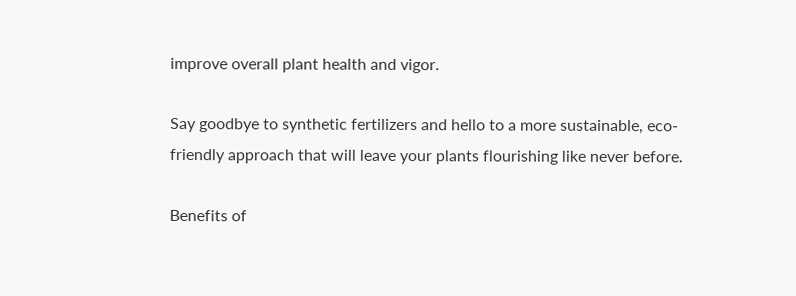improve overall plant health and vigor.

Say goodbye to synthetic fertilizers and hello to a more sustainable, eco-friendly approach that will leave your plants flourishing like never before.

Benefits of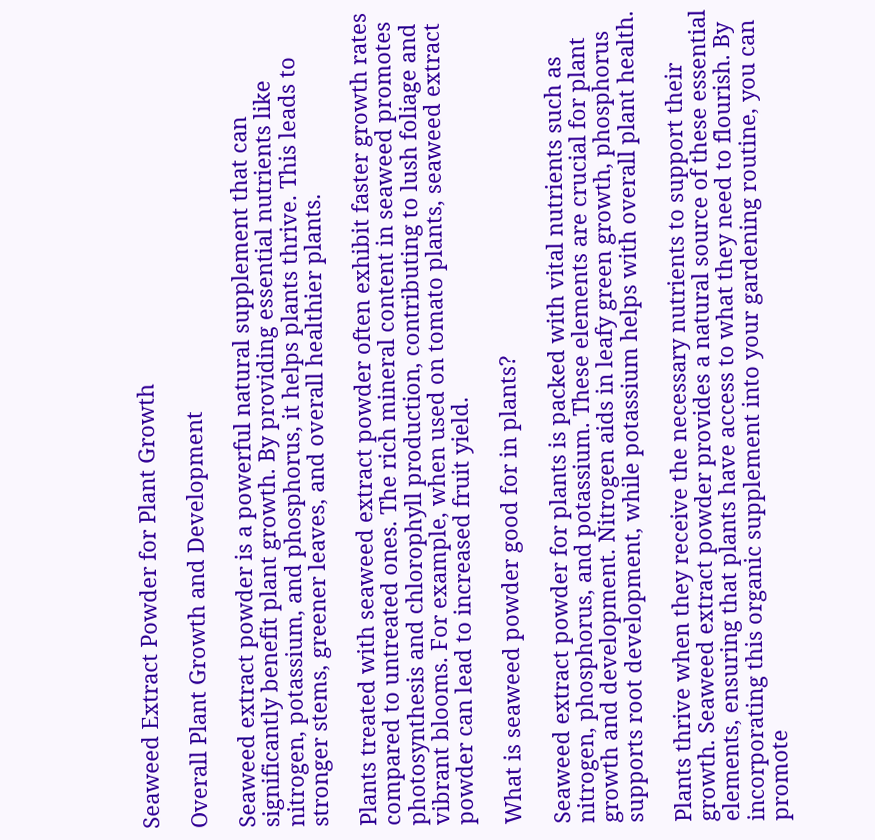Seaweed Extract Powder for Plant Growth

Overall Plant Growth and Development

Seaweed extract powder is a powerful natural supplement that can significantly benefit plant growth. By providing essential nutrients like nitrogen, potassium, and phosphorus, it helps plants thrive. This leads to stronger stems, greener leaves, and overall healthier plants.

Plants treated with seaweed extract powder often exhibit faster growth rates compared to untreated ones. The rich mineral content in seaweed promotes photosynthesis and chlorophyll production, contributing to lush foliage and vibrant blooms. For example, when used on tomato plants, seaweed extract powder can lead to increased fruit yield.

What is seaweed powder good for in plants?

Seaweed extract powder for plants is packed with vital nutrients such as nitrogen, phosphorus, and potassium. These elements are crucial for plant growth and development. Nitrogen aids in leafy green growth, phosphorus supports root development, while potassium helps with overall plant health.

Plants thrive when they receive the necessary nutrients to support their growth. Seaweed extract powder provides a natural source of these essential elements, ensuring that plants have access to what they need to flourish. By incorporating this organic supplement into your gardening routine, you can promote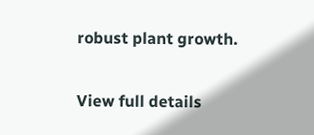robust plant growth.

View full details